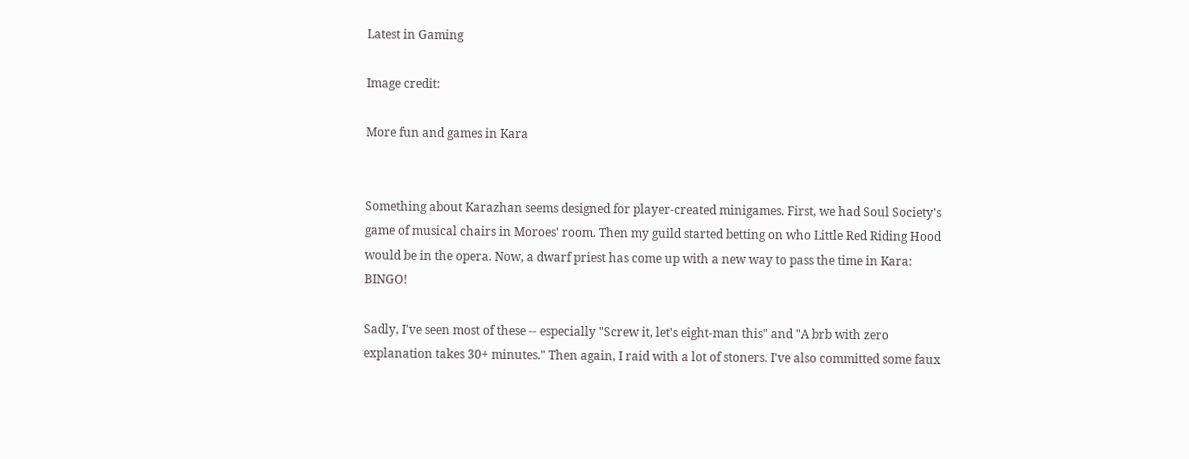Latest in Gaming

Image credit:

More fun and games in Kara


Something about Karazhan seems designed for player-created minigames. First, we had Soul Society's game of musical chairs in Moroes' room. Then my guild started betting on who Little Red Riding Hood would be in the opera. Now, a dwarf priest has come up with a new way to pass the time in Kara: BINGO!

Sadly, I've seen most of these -- especially "Screw it, let's eight-man this" and "A brb with zero explanation takes 30+ minutes." Then again, I raid with a lot of stoners. I've also committed some faux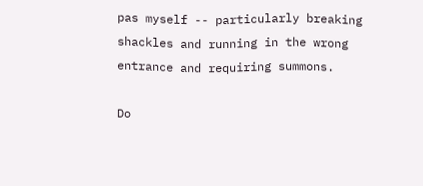pas myself -- particularly breaking shackles and running in the wrong entrance and requiring summons.

Do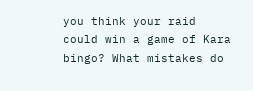you think your raid could win a game of Kara bingo? What mistakes do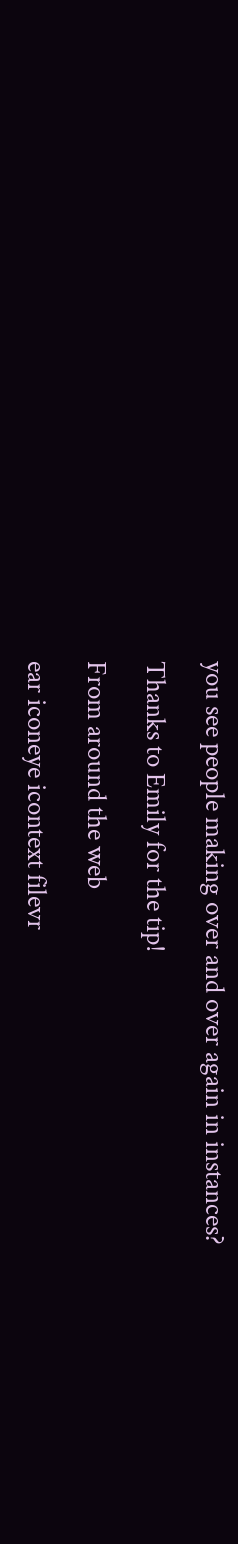you see people making over and over again in instances?

Thanks to Emily for the tip!

From around the web

ear iconeye icontext filevr